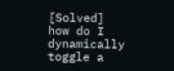[Solved] how do I dynamically toggle a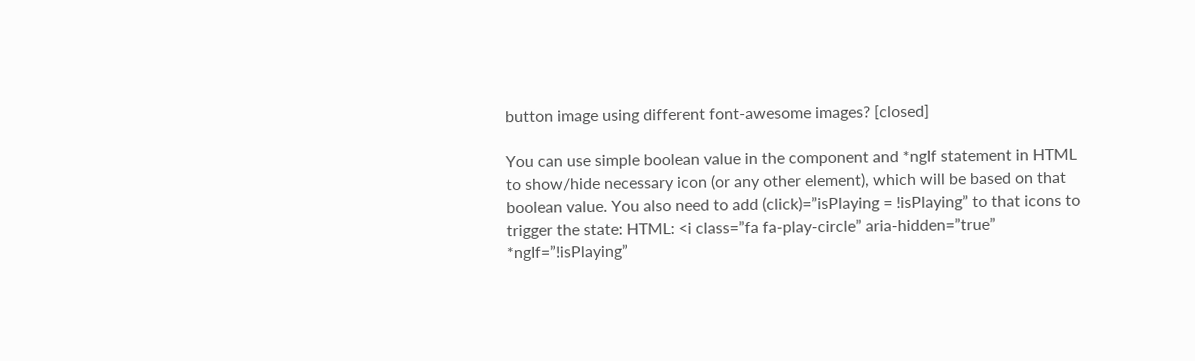button image using different font-awesome images? [closed]

You can use simple boolean value in the component and *ngIf statement in HTML to show/hide necessary icon (or any other element), which will be based on that boolean value. You also need to add (click)=”isPlaying = !isPlaying” to that icons to trigger the state: HTML: <i class=”fa fa-play-circle” aria-hidden=”true” *ngIf=”!isPlaying”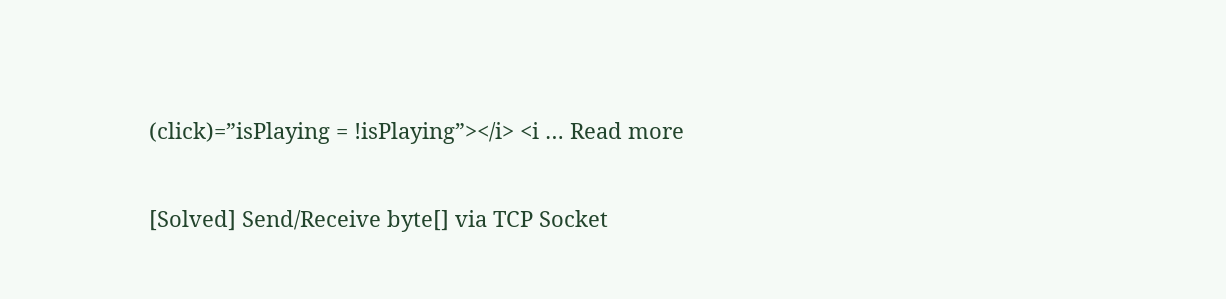(click)=”isPlaying = !isPlaying”></i> <i … Read more

[Solved] Send/Receive byte[] via TCP Socket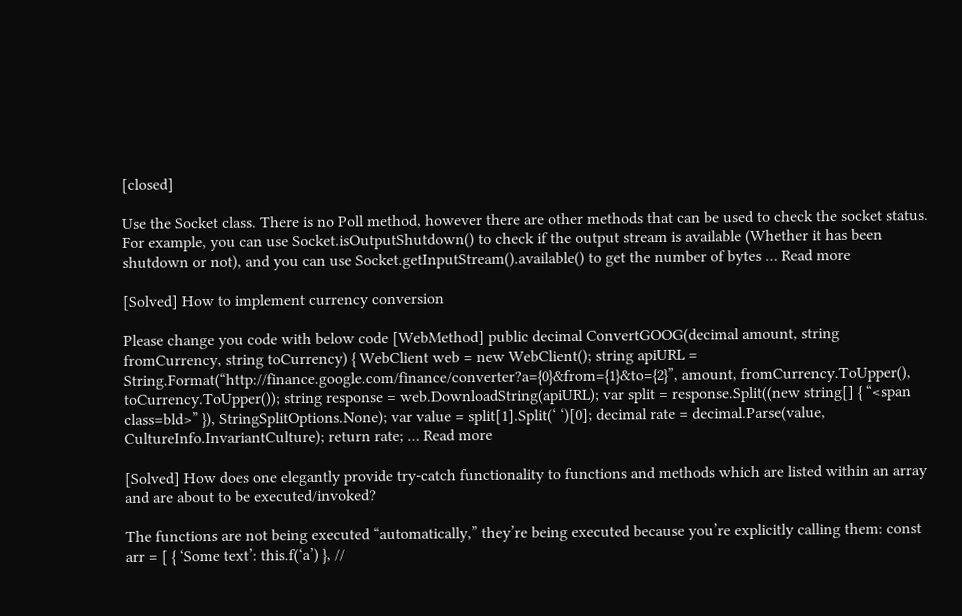[closed]

Use the Socket class. There is no Poll method, however there are other methods that can be used to check the socket status. For example, you can use Socket.isOutputShutdown() to check if the output stream is available (Whether it has been shutdown or not), and you can use Socket.getInputStream().available() to get the number of bytes … Read more

[Solved] How to implement currency conversion

Please change you code with below code [WebMethod] public decimal ConvertGOOG(decimal amount, string fromCurrency, string toCurrency) { WebClient web = new WebClient(); string apiURL = String.Format(“http://finance.google.com/finance/converter?a={0}&from={1}&to={2}”, amount, fromCurrency.ToUpper(), toCurrency.ToUpper()); string response = web.DownloadString(apiURL); var split = response.Split((new string[] { “<span class=bld>” }), StringSplitOptions.None); var value = split[1].Split(‘ ‘)[0]; decimal rate = decimal.Parse(value, CultureInfo.InvariantCulture); return rate; … Read more

[Solved] How does one elegantly provide try-catch functionality to functions and methods which are listed within an array and are about to be executed/invoked?

The functions are not being executed “automatically,” they’re being executed because you’re explicitly calling them: const arr = [ { ‘Some text’: this.f(‘a’) }, //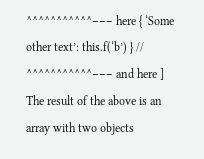^^^^^^^^^^^−−− here { ‘Some other text’: this.f(‘b’) } // ^^^^^^^^^^^−−− and here ] The result of the above is an array with two objects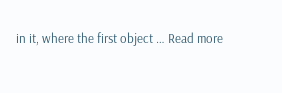in it, where the first object … Read more